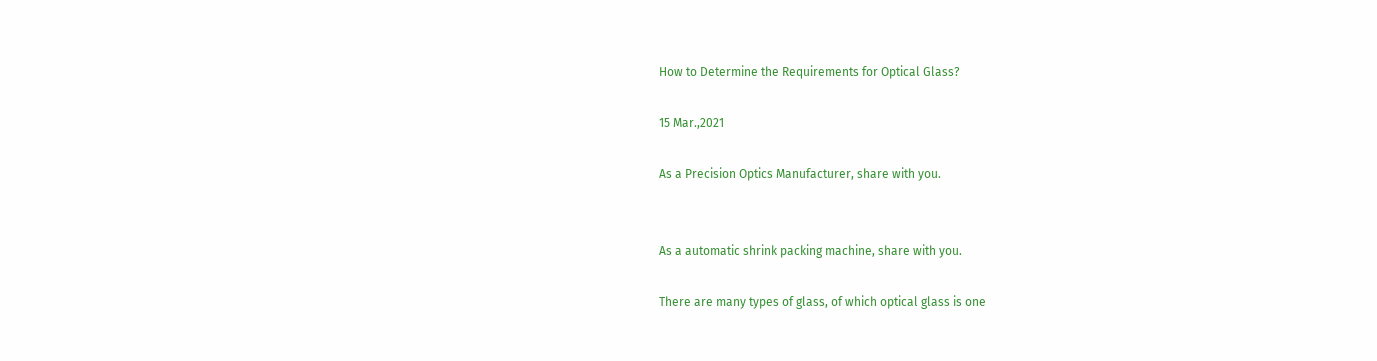How to Determine the Requirements for Optical Glass?

15 Mar.,2021

As a Precision Optics Manufacturer, share with you.


As a automatic shrink packing machine, share with you.

There are many types of glass, of which optical glass is one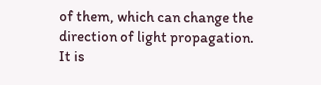of them, which can change the direction of light propagation. It is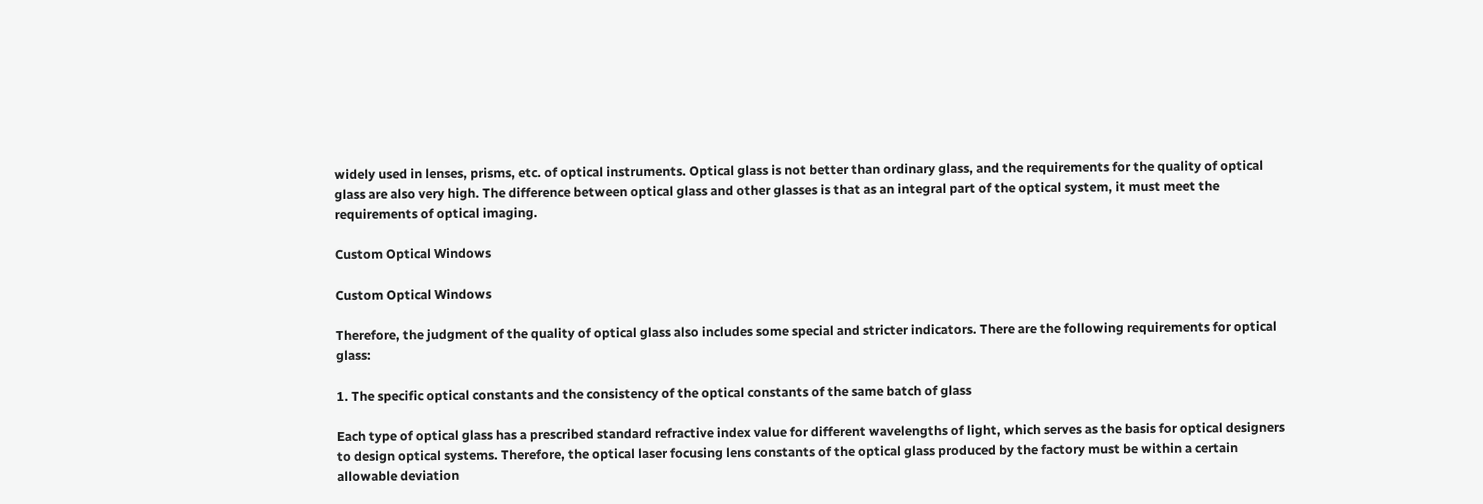widely used in lenses, prisms, etc. of optical instruments. Optical glass is not better than ordinary glass, and the requirements for the quality of optical glass are also very high. The difference between optical glass and other glasses is that as an integral part of the optical system, it must meet the requirements of optical imaging.

Custom Optical Windows

Custom Optical Windows

Therefore, the judgment of the quality of optical glass also includes some special and stricter indicators. There are the following requirements for optical glass:

1. The specific optical constants and the consistency of the optical constants of the same batch of glass

Each type of optical glass has a prescribed standard refractive index value for different wavelengths of light, which serves as the basis for optical designers to design optical systems. Therefore, the optical laser focusing lens constants of the optical glass produced by the factory must be within a certain allowable deviation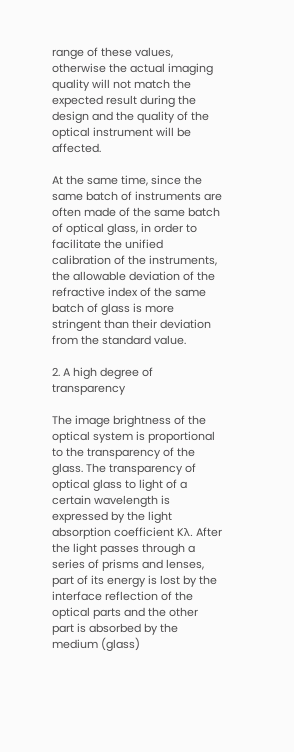range of these values, otherwise the actual imaging quality will not match the expected result during the design and the quality of the optical instrument will be affected.

At the same time, since the same batch of instruments are often made of the same batch of optical glass, in order to facilitate the unified calibration of the instruments, the allowable deviation of the refractive index of the same batch of glass is more stringent than their deviation from the standard value.

2. A high degree of transparency

The image brightness of the optical system is proportional to the transparency of the glass. The transparency of optical glass to light of a certain wavelength is expressed by the light absorption coefficient Kλ. After the light passes through a series of prisms and lenses, part of its energy is lost by the interface reflection of the optical parts and the other part is absorbed by the medium (glass)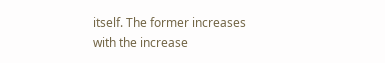itself. The former increases with the increase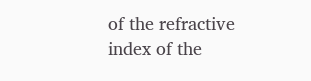of the refractive index of the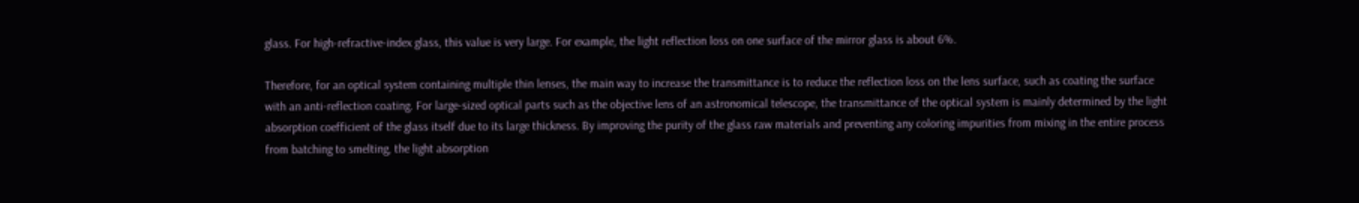glass. For high-refractive-index glass, this value is very large. For example, the light reflection loss on one surface of the mirror glass is about 6%.

Therefore, for an optical system containing multiple thin lenses, the main way to increase the transmittance is to reduce the reflection loss on the lens surface, such as coating the surface with an anti-reflection coating. For large-sized optical parts such as the objective lens of an astronomical telescope, the transmittance of the optical system is mainly determined by the light absorption coefficient of the glass itself due to its large thickness. By improving the purity of the glass raw materials and preventing any coloring impurities from mixing in the entire process from batching to smelting, the light absorption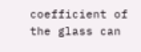coefficient of the glass can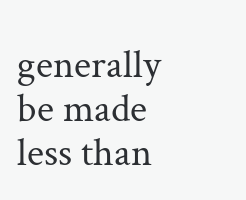generally be made less than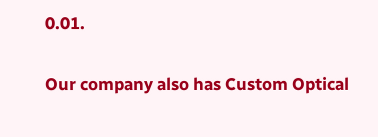0.01.

Our company also has Custom Optical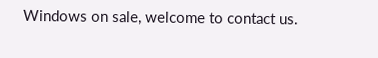Windows on sale, welcome to contact us.